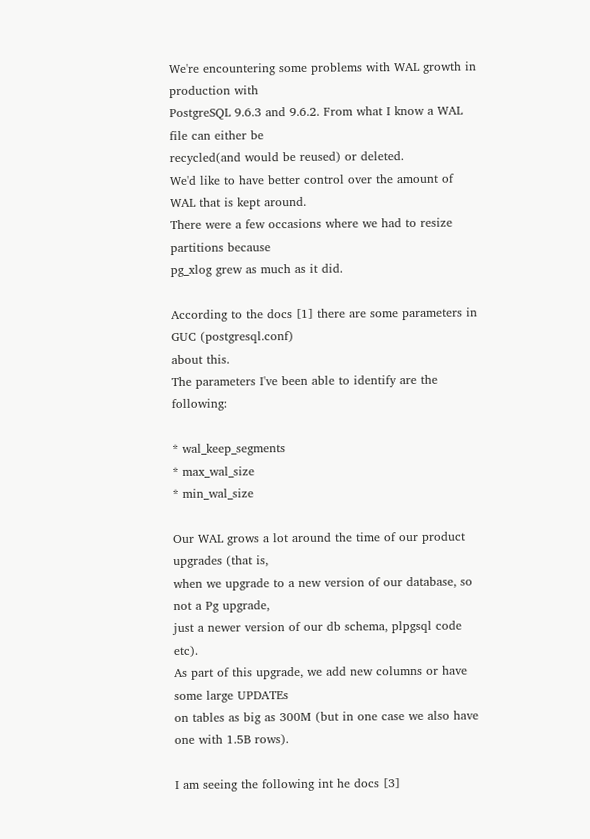We're encountering some problems with WAL growth in production with
PostgreSQL 9.6.3 and 9.6.2. From what I know a WAL file can either be
recycled(and would be reused) or deleted.
We'd like to have better control over the amount of WAL that is kept around.
There were a few occasions where we had to resize partitions because
pg_xlog grew as much as it did.

According to the docs [1] there are some parameters in GUC (postgresql.conf)
about this.
The parameters I've been able to identify are the following:

* wal_keep_segments
* max_wal_size
* min_wal_size

Our WAL grows a lot around the time of our product upgrades (that is,
when we upgrade to a new version of our database, so not a Pg upgrade,
just a newer version of our db schema, plpgsql code etc).
As part of this upgrade, we add new columns or have some large UPDATEs
on tables as big as 300M (but in one case we also have one with 1.5B rows).

I am seeing the following int he docs [3]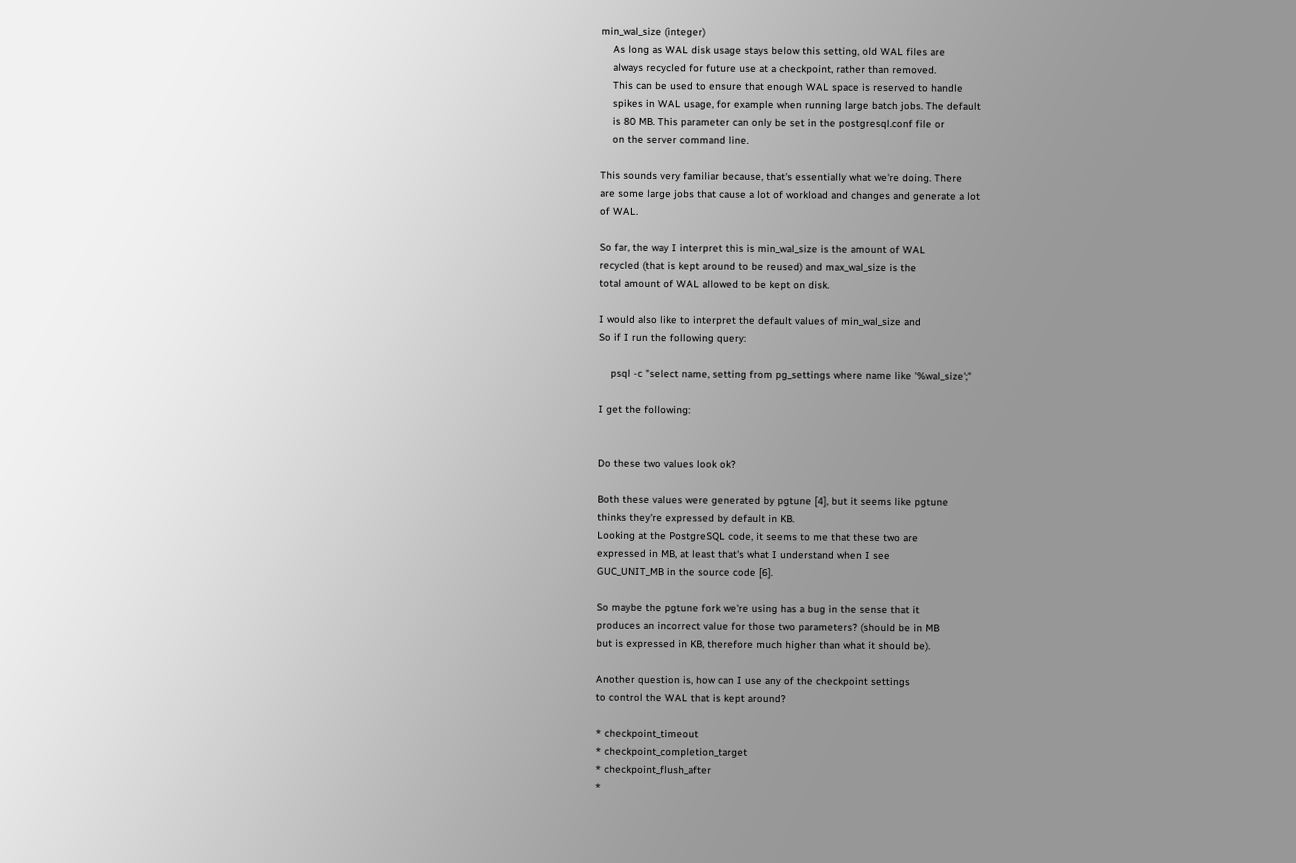min_wal_size (integer)
    As long as WAL disk usage stays below this setting, old WAL files are
    always recycled for future use at a checkpoint, rather than removed.
    This can be used to ensure that enough WAL space is reserved to handle
    spikes in WAL usage, for example when running large batch jobs. The default
    is 80 MB. This parameter can only be set in the postgresql.conf file or
    on the server command line.

This sounds very familiar because, that's essentially what we're doing. There
are some large jobs that cause a lot of workload and changes and generate a lot
of WAL.

So far, the way I interpret this is min_wal_size is the amount of WAL
recycled (that is kept around to be reused) and max_wal_size is the
total amount of WAL allowed to be kept on disk.

I would also like to interpret the default values of min_wal_size and
So if I run the following query:

    psql -c "select name, setting from pg_settings where name like '%wal_size';"

I get the following:


Do these two values look ok?

Both these values were generated by pgtune [4], but it seems like pgtune
thinks they're expressed by default in KB.
Looking at the PostgreSQL code, it seems to me that these two are
expressed in MB, at least that's what I understand when I see
GUC_UNIT_MB in the source code [6].

So maybe the pgtune fork we're using has a bug in the sense that it
produces an incorrect value for those two parameters? (should be in MB
but is expressed in KB, therefore much higher than what it should be).

Another question is, how can I use any of the checkpoint settings
to control the WAL that is kept around?

* checkpoint_timeout
* checkpoint_completion_target
* checkpoint_flush_after
*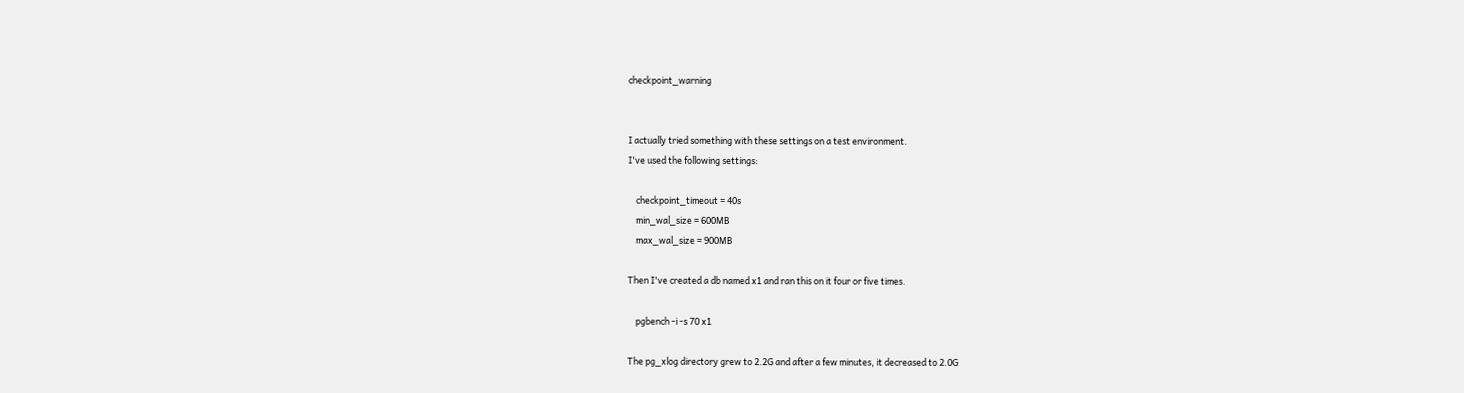checkpoint_warning


I actually tried something with these settings on a test environment.
I've used the following settings:

    checkpoint_timeout = 40s
    min_wal_size = 600MB
    max_wal_size = 900MB

Then I've created a db named x1 and ran this on it four or five times.

    pgbench -i -s 70 x1

The pg_xlog directory grew to 2.2G and after a few minutes, it decreased to 2.0G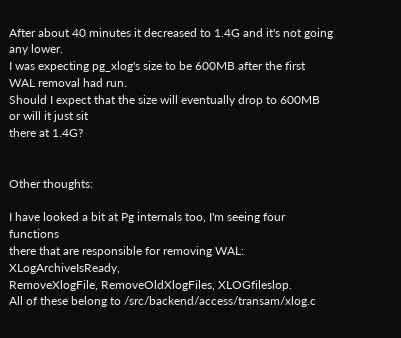After about 40 minutes it decreased to 1.4G and it's not going any lower.
I was expecting pg_xlog's size to be 600MB after the first WAL removal had run.
Should I expect that the size will eventually drop to 600MB or will it just sit
there at 1.4G?


Other thoughts:

I have looked a bit at Pg internals too, I'm seeing four functions
there that are responsible for removing WAL: XLogArchiveIsReady,
RemoveXlogFile, RemoveOldXlogFiles, XLOGfileslop.
All of these belong to /src/backend/access/transam/xlog.c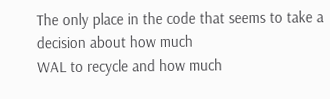The only place in the code that seems to take a decision about how much
WAL to recycle and how much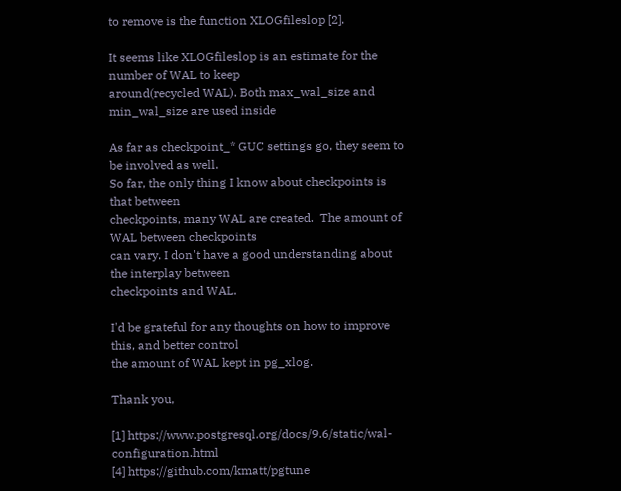to remove is the function XLOGfileslop [2].

It seems like XLOGfileslop is an estimate for the number of WAL to keep
around(recycled WAL). Both max_wal_size and min_wal_size are used inside

As far as checkpoint_* GUC settings go, they seem to be involved as well.
So far, the only thing I know about checkpoints is that between
checkpoints, many WAL are created.  The amount of WAL between checkpoints
can vary. I don't have a good understanding about the interplay between
checkpoints and WAL.

I'd be grateful for any thoughts on how to improve this, and better control
the amount of WAL kept in pg_xlog.

Thank you,

[1] https://www.postgresql.org/docs/9.6/static/wal-configuration.html
[4] https://github.com/kmatt/pgtune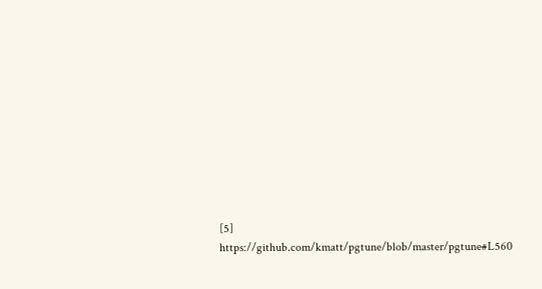[5] https://github.com/kmatt/pgtune/blob/master/pgtune#L560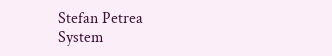Stefan Petrea
System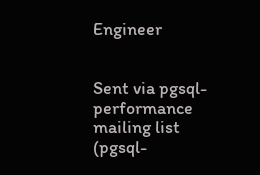Engineer


Sent via pgsql-performance mailing list (pgsql-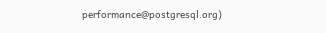performance@postgresql.org)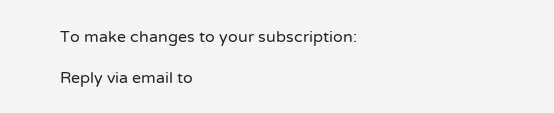To make changes to your subscription:

Reply via email to